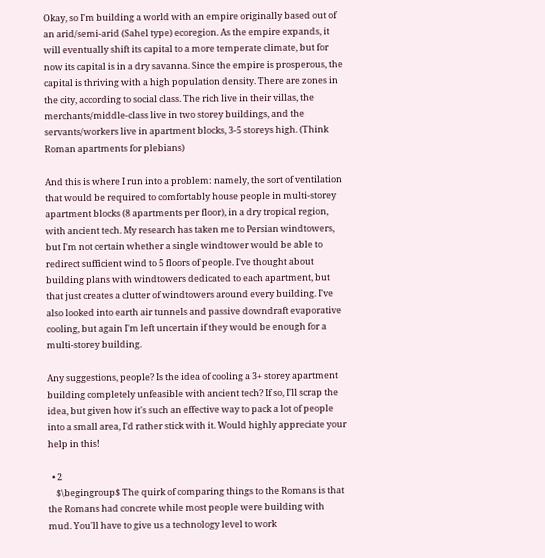Okay, so I'm building a world with an empire originally based out of an arid/semi-arid (Sahel type) ecoregion. As the empire expands, it will eventually shift its capital to a more temperate climate, but for now its capital is in a dry savanna. Since the empire is prosperous, the capital is thriving with a high population density. There are zones in the city, according to social class. The rich live in their villas, the merchants/middle-class live in two storey buildings, and the servants/workers live in apartment blocks, 3-5 storeys high. (Think Roman apartments for plebians)

And this is where I run into a problem: namely, the sort of ventilation that would be required to comfortably house people in multi-storey apartment blocks (8 apartments per floor), in a dry tropical region, with ancient tech. My research has taken me to Persian windtowers, but I'm not certain whether a single windtower would be able to redirect sufficient wind to 5 floors of people. I've thought about building plans with windtowers dedicated to each apartment, but that just creates a clutter of windtowers around every building. I've also looked into earth air tunnels and passive downdraft evaporative cooling, but again I'm left uncertain if they would be enough for a multi-storey building.

Any suggestions, people? Is the idea of cooling a 3+ storey apartment building completely unfeasible with ancient tech? If so, I'll scrap the idea, but given how it's such an effective way to pack a lot of people into a small area, I'd rather stick with it. Would highly appreciate your help in this!

  • 2
    $\begingroup$ The quirk of comparing things to the Romans is that the Romans had concrete while most people were building with mud. You'll have to give us a technology level to work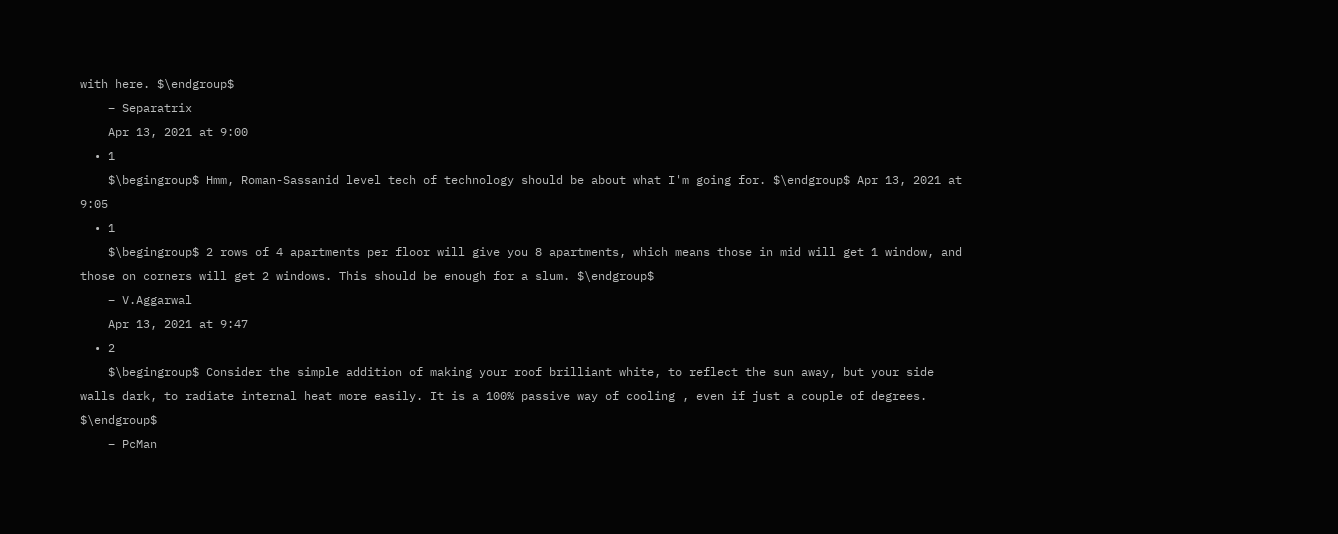with here. $\endgroup$
    – Separatrix
    Apr 13, 2021 at 9:00
  • 1
    $\begingroup$ Hmm, Roman-Sassanid level tech of technology should be about what I'm going for. $\endgroup$ Apr 13, 2021 at 9:05
  • 1
    $\begingroup$ 2 rows of 4 apartments per floor will give you 8 apartments, which means those in mid will get 1 window, and those on corners will get 2 windows. This should be enough for a slum. $\endgroup$
    – V.Aggarwal
    Apr 13, 2021 at 9:47
  • 2
    $\begingroup$ Consider the simple addition of making your roof brilliant white, to reflect the sun away, but your side walls dark, to radiate internal heat more easily. It is a 100% passive way of cooling , even if just a couple of degrees. $\endgroup$
    – PcMan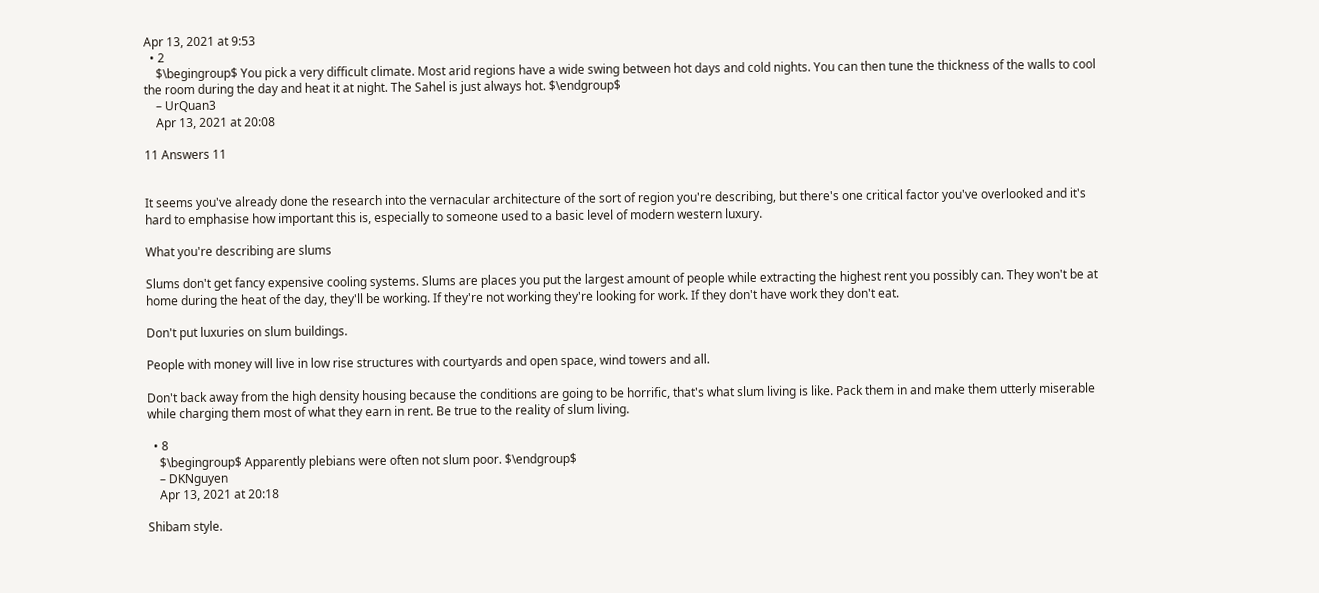Apr 13, 2021 at 9:53
  • 2
    $\begingroup$ You pick a very difficult climate. Most arid regions have a wide swing between hot days and cold nights. You can then tune the thickness of the walls to cool the room during the day and heat it at night. The Sahel is just always hot. $\endgroup$
    – UrQuan3
    Apr 13, 2021 at 20:08

11 Answers 11


It seems you've already done the research into the vernacular architecture of the sort of region you're describing, but there's one critical factor you've overlooked and it's hard to emphasise how important this is, especially to someone used to a basic level of modern western luxury.

What you're describing are slums

Slums don't get fancy expensive cooling systems. Slums are places you put the largest amount of people while extracting the highest rent you possibly can. They won't be at home during the heat of the day, they'll be working. If they're not working they're looking for work. If they don't have work they don't eat.

Don't put luxuries on slum buildings.

People with money will live in low rise structures with courtyards and open space, wind towers and all.

Don't back away from the high density housing because the conditions are going to be horrific, that's what slum living is like. Pack them in and make them utterly miserable while charging them most of what they earn in rent. Be true to the reality of slum living.

  • 8
    $\begingroup$ Apparently plebians were often not slum poor. $\endgroup$
    – DKNguyen
    Apr 13, 2021 at 20:18

Shibam style.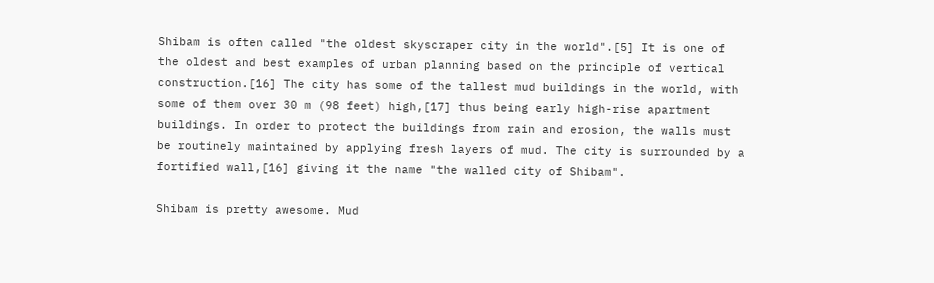Shibam is often called "the oldest skyscraper city in the world".[5] It is one of the oldest and best examples of urban planning based on the principle of vertical construction.[16] The city has some of the tallest mud buildings in the world, with some of them over 30 m (98 feet) high,[17] thus being early high-rise apartment buildings. In order to protect the buildings from rain and erosion, the walls must be routinely maintained by applying fresh layers of mud. The city is surrounded by a fortified wall,[16] giving it the name "the walled city of Shibam".

Shibam is pretty awesome. Mud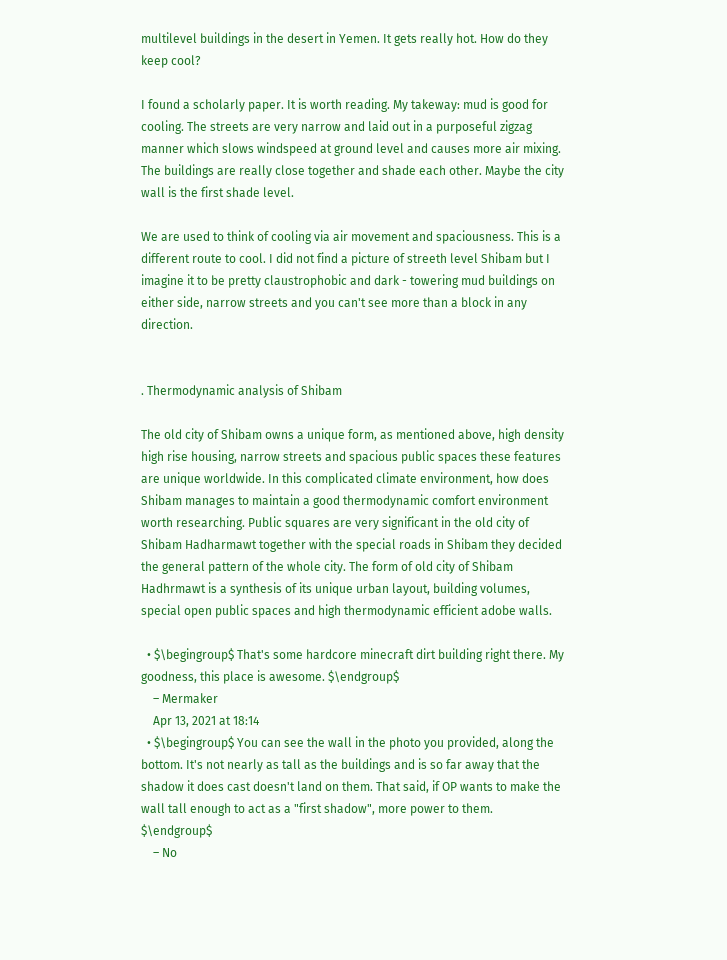multilevel buildings in the desert in Yemen. It gets really hot. How do they keep cool?

I found a scholarly paper. It is worth reading. My takeway: mud is good for cooling. The streets are very narrow and laid out in a purposeful zigzag manner which slows windspeed at ground level and causes more air mixing. The buildings are really close together and shade each other. Maybe the city wall is the first shade level.

We are used to think of cooling via air movement and spaciousness. This is a different route to cool. I did not find a picture of streeth level Shibam but I imagine it to be pretty claustrophobic and dark - towering mud buildings on either side, narrow streets and you can't see more than a block in any direction.


. Thermodynamic analysis of Shibam

The old city of Shibam owns a unique form, as mentioned above, high density high rise housing, narrow streets and spacious public spaces these features are unique worldwide. In this complicated climate environment, how does Shibam manages to maintain a good thermodynamic comfort environment worth researching. Public squares are very significant in the old city of Shibam Hadharmawt together with the special roads in Shibam they decided the general pattern of the whole city. The form of old city of Shibam Hadhrmawt is a synthesis of its unique urban layout, building volumes, special open public spaces and high thermodynamic efficient adobe walls.

  • $\begingroup$ That's some hardcore minecraft dirt building right there. My goodness, this place is awesome. $\endgroup$
    – Mermaker
    Apr 13, 2021 at 18:14
  • $\begingroup$ You can see the wall in the photo you provided, along the bottom. It's not nearly as tall as the buildings and is so far away that the shadow it does cast doesn't land on them. That said, if OP wants to make the wall tall enough to act as a "first shadow", more power to them. $\endgroup$
    – No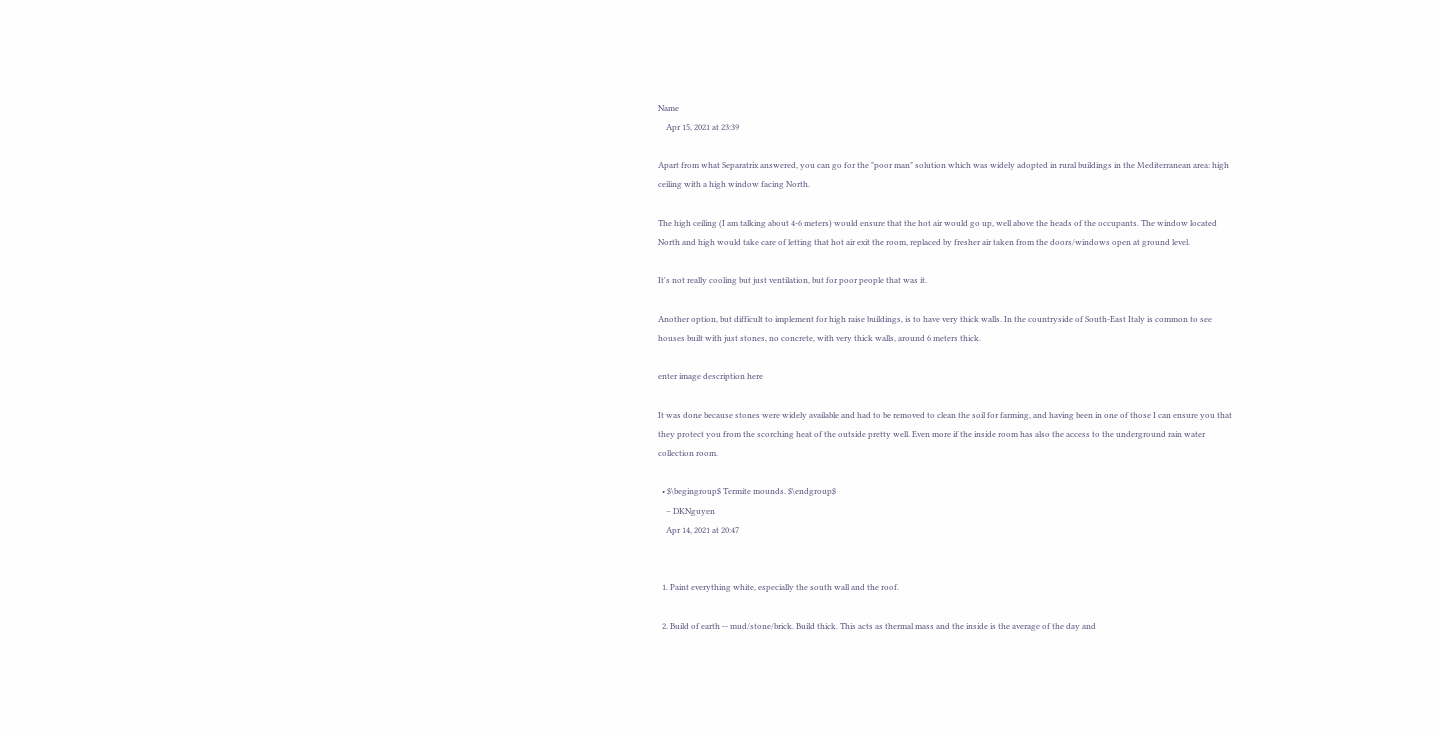Name
    Apr 15, 2021 at 23:39

Apart from what Separatrix answered, you can go for the "poor man" solution which was widely adopted in rural buildings in the Mediterranean area: high ceiling with a high window facing North.

The high ceiling (I am talking about 4-6 meters) would ensure that the hot air would go up, well above the heads of the occupants. The window located North and high would take care of letting that hot air exit the room, replaced by fresher air taken from the doors/windows open at ground level.

It's not really cooling but just ventilation, but for poor people that was it.

Another option, but difficult to implement for high raise buildings, is to have very thick walls. In the countryside of South-East Italy is common to see houses built with just stones, no concrete, with very thick walls, around 6 meters thick.

enter image description here

It was done because stones were widely available and had to be removed to clean the soil for farming, and having been in one of those I can ensure you that they protect you from the scorching heat of the outside pretty well. Even more if the inside room has also the access to the underground rain water collection room.

  • $\begingroup$ Termite mounds. $\endgroup$
    – DKNguyen
    Apr 14, 2021 at 20:47


  1. Paint everything white, especially the south wall and the roof.

  2. Build of earth -- mud/stone/brick. Build thick. This acts as thermal mass and the inside is the average of the day and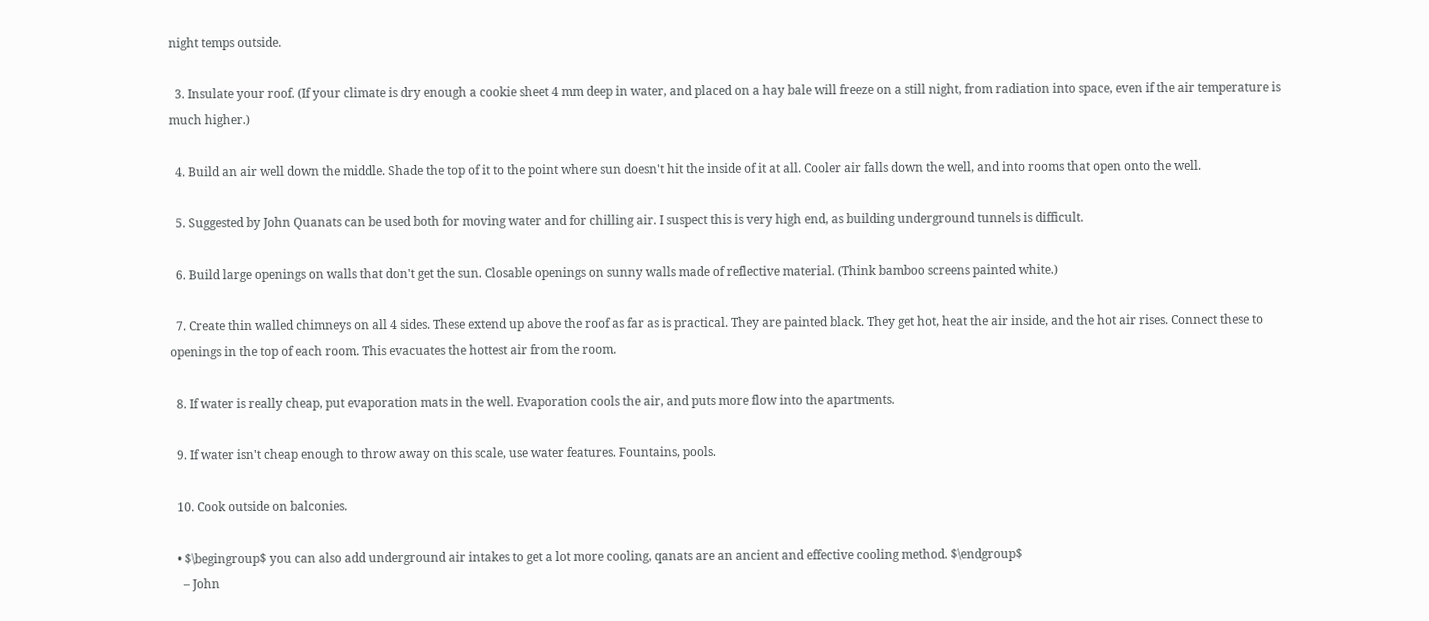night temps outside.

  3. Insulate your roof. (If your climate is dry enough a cookie sheet 4 mm deep in water, and placed on a hay bale will freeze on a still night, from radiation into space, even if the air temperature is much higher.)

  4. Build an air well down the middle. Shade the top of it to the point where sun doesn't hit the inside of it at all. Cooler air falls down the well, and into rooms that open onto the well.

  5. Suggested by John Quanats can be used both for moving water and for chilling air. I suspect this is very high end, as building underground tunnels is difficult.

  6. Build large openings on walls that don't get the sun. Closable openings on sunny walls made of reflective material. (Think bamboo screens painted white.)

  7. Create thin walled chimneys on all 4 sides. These extend up above the roof as far as is practical. They are painted black. They get hot, heat the air inside, and the hot air rises. Connect these to openings in the top of each room. This evacuates the hottest air from the room.

  8. If water is really cheap, put evaporation mats in the well. Evaporation cools the air, and puts more flow into the apartments.

  9. If water isn't cheap enough to throw away on this scale, use water features. Fountains, pools.

  10. Cook outside on balconies.

  • $\begingroup$ you can also add underground air intakes to get a lot more cooling, qanats are an ancient and effective cooling method. $\endgroup$
    – John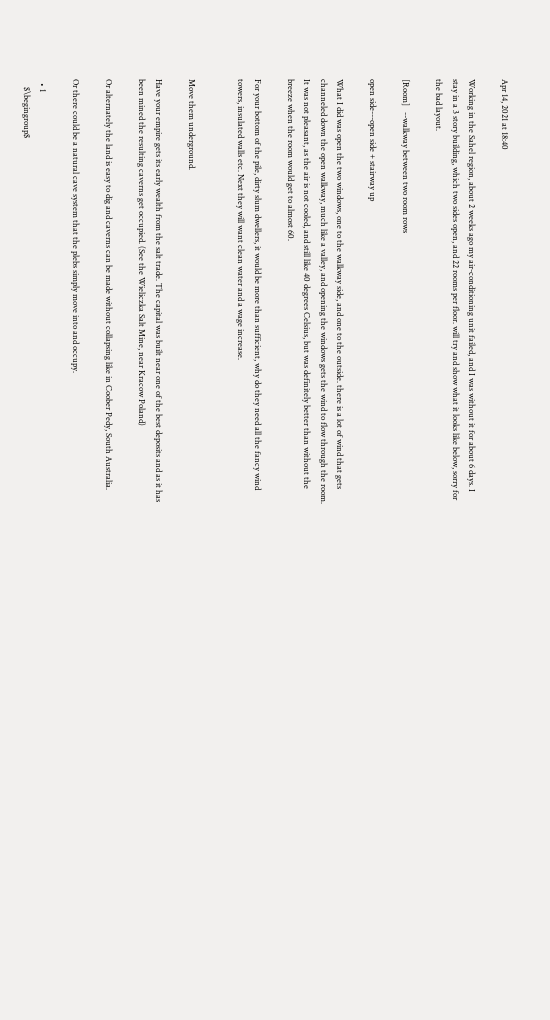Apr 14, 2021 at 18:40

Working in the Sahel region, about 2 weeks ago my air-conditioning unit failed, and I was without it for about 6 days. I stay in a 3 story building, which two sides open, and 22 rooms per floor. will try and show what it looks like below, sorry for the bad layout.

[Room]   --walkway between two room rows

open side---open side + stairway up

What I did was open the two windows, one to the walkway side, and one to the outside. there is a lot of wind that gets channeled down the open walkway, much like a valley, and opening the windows gets the wind to flow through the room. It was not pleasant, as the air is not cooled, and still like 40 degrees Celsius, but was definitely better than without the breeze when the room would get to almost 60.

For your bottom of the pile, dirty slum dwellers, it would be more than sufficient, why do they need all the fancy wind towers, insulated walls etc. Next they will want clean water and a wage increase.


Move them underground.

Have your empire gets its early wealth from the salt trade. The capital was built near one of the best deposits and as it has been mined the resulting caverns get occupied. (See the Wieliczka Salt Mine, near Kracow Poland)

Or alternately the land is easy to dig and caverns can be made without collapsing like in Coober Pedy, South Australia.

Or there could be a natural cave system that the plebs simply move into and occupy.

  • 1
    $\begingroup$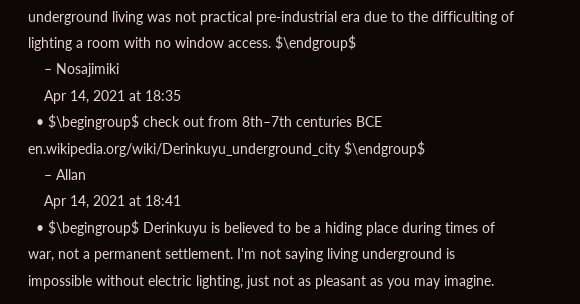underground living was not practical pre-industrial era due to the difficulting of lighting a room with no window access. $\endgroup$
    – Nosajimiki
    Apr 14, 2021 at 18:35
  • $\begingroup$ check out from 8th–7th centuries BCE en.wikipedia.org/wiki/Derinkuyu_underground_city $\endgroup$
    – Allan
    Apr 14, 2021 at 18:41
  • $\begingroup$ Derinkuyu is believed to be a hiding place during times of war, not a permanent settlement. I'm not saying living underground is impossible without electric lighting, just not as pleasant as you may imagine.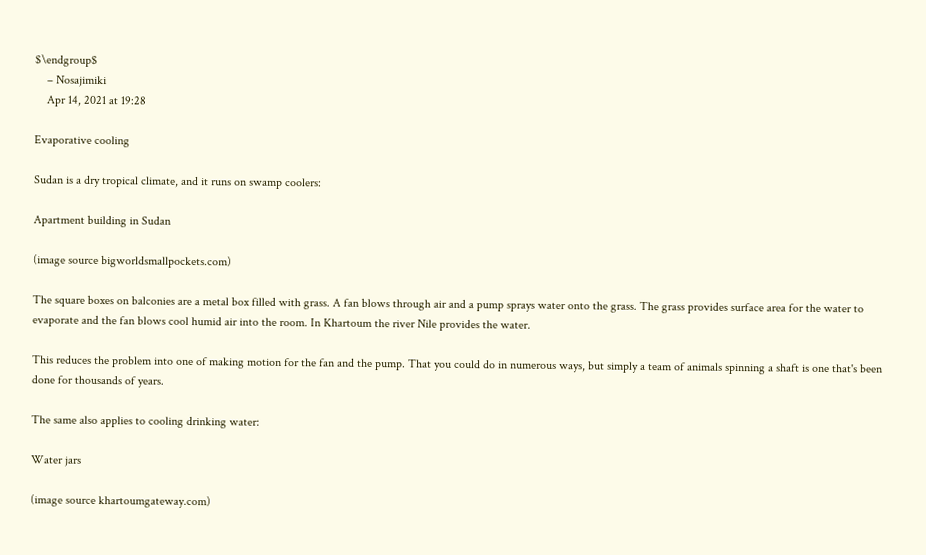$\endgroup$
    – Nosajimiki
    Apr 14, 2021 at 19:28

Evaporative cooling

Sudan is a dry tropical climate, and it runs on swamp coolers:

Apartment building in Sudan

(image source bigworldsmallpockets.com)

The square boxes on balconies are a metal box filled with grass. A fan blows through air and a pump sprays water onto the grass. The grass provides surface area for the water to evaporate and the fan blows cool humid air into the room. In Khartoum the river Nile provides the water.

This reduces the problem into one of making motion for the fan and the pump. That you could do in numerous ways, but simply a team of animals spinning a shaft is one that's been done for thousands of years.

The same also applies to cooling drinking water:

Water jars

(image source khartoumgateway.com)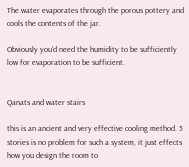The water evaporates through the porous pottery and cools the contents of the jar.

Obviously you'd need the humidity to be sufficiently low for evaporation to be sufficient.


Qanats and water stairs

this is an ancient and very effective cooling method. 5 stories is no problem for such a system, it just effects how you design the room to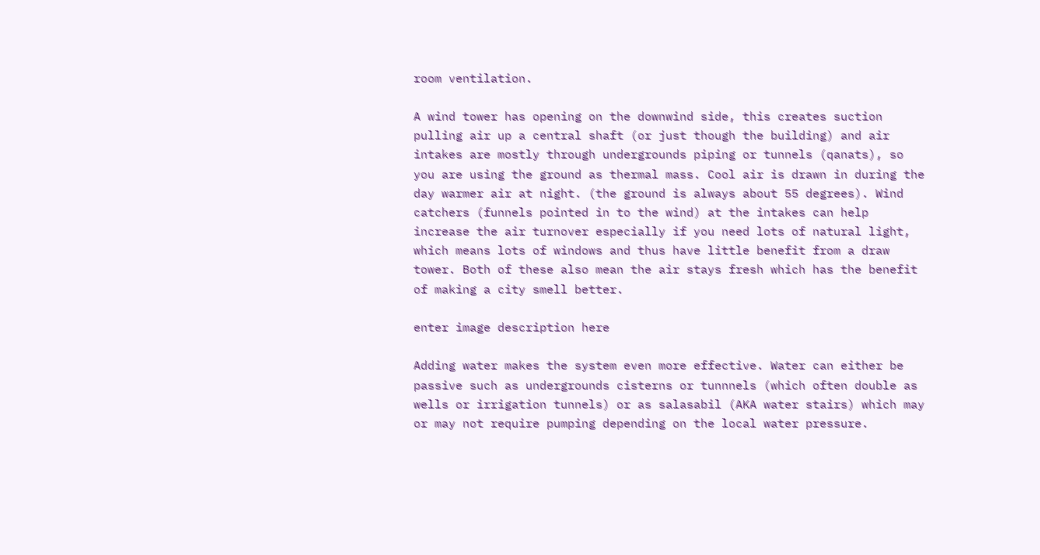room ventilation.

A wind tower has opening on the downwind side, this creates suction pulling air up a central shaft (or just though the building) and air intakes are mostly through undergrounds piping or tunnels (qanats), so you are using the ground as thermal mass. Cool air is drawn in during the day warmer air at night. (the ground is always about 55 degrees). Wind catchers (funnels pointed in to the wind) at the intakes can help increase the air turnover especially if you need lots of natural light, which means lots of windows and thus have little benefit from a draw tower. Both of these also mean the air stays fresh which has the benefit of making a city smell better.

enter image description here

Adding water makes the system even more effective. Water can either be passive such as undergrounds cisterns or tunnnels (which often double as wells or irrigation tunnels) or as salasabil (AKA water stairs) which may or may not require pumping depending on the local water pressure.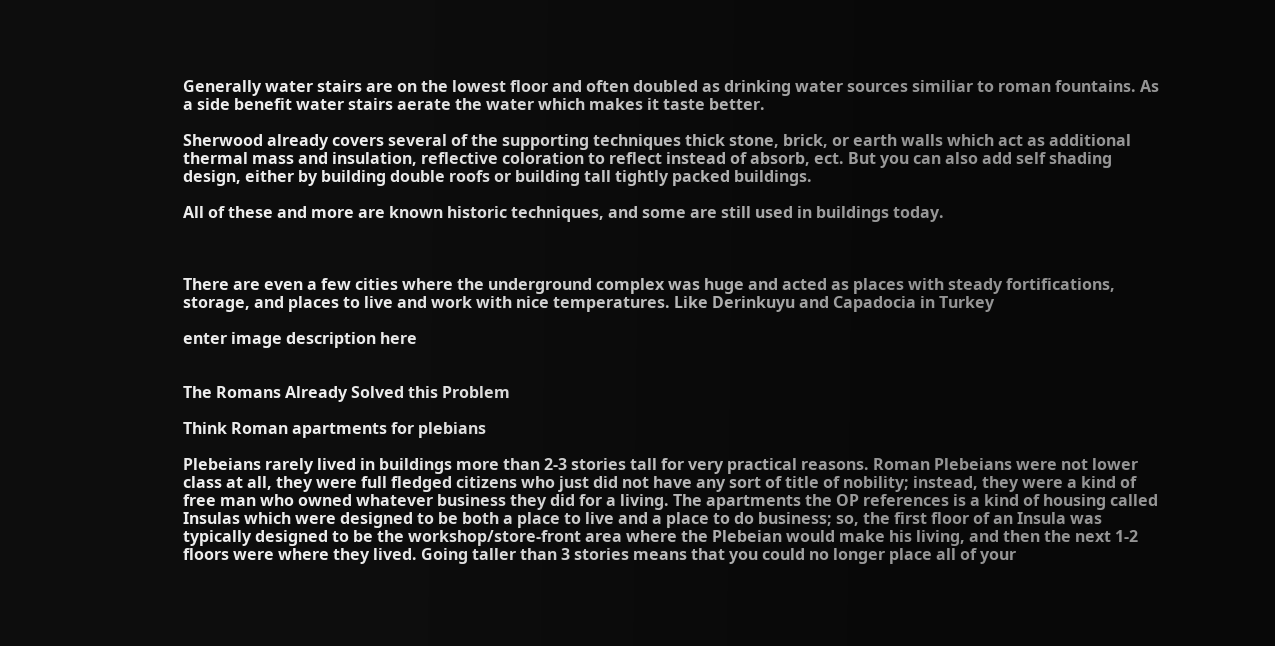Generally water stairs are on the lowest floor and often doubled as drinking water sources similiar to roman fountains. As a side benefit water stairs aerate the water which makes it taste better.

Sherwood already covers several of the supporting techniques thick stone, brick, or earth walls which act as additional thermal mass and insulation, reflective coloration to reflect instead of absorb, ect. But you can also add self shading design, either by building double roofs or building tall tightly packed buildings.

All of these and more are known historic techniques, and some are still used in buildings today.



There are even a few cities where the underground complex was huge and acted as places with steady fortifications, storage, and places to live and work with nice temperatures. Like Derinkuyu and Capadocia in Turkey

enter image description here


The Romans Already Solved this Problem

Think Roman apartments for plebians

Plebeians rarely lived in buildings more than 2-3 stories tall for very practical reasons. Roman Plebeians were not lower class at all, they were full fledged citizens who just did not have any sort of title of nobility; instead, they were a kind of free man who owned whatever business they did for a living. The apartments the OP references is a kind of housing called Insulas which were designed to be both a place to live and a place to do business; so, the first floor of an Insula was typically designed to be the workshop/store-front area where the Plebeian would make his living, and then the next 1-2 floors were where they lived. Going taller than 3 stories means that you could no longer place all of your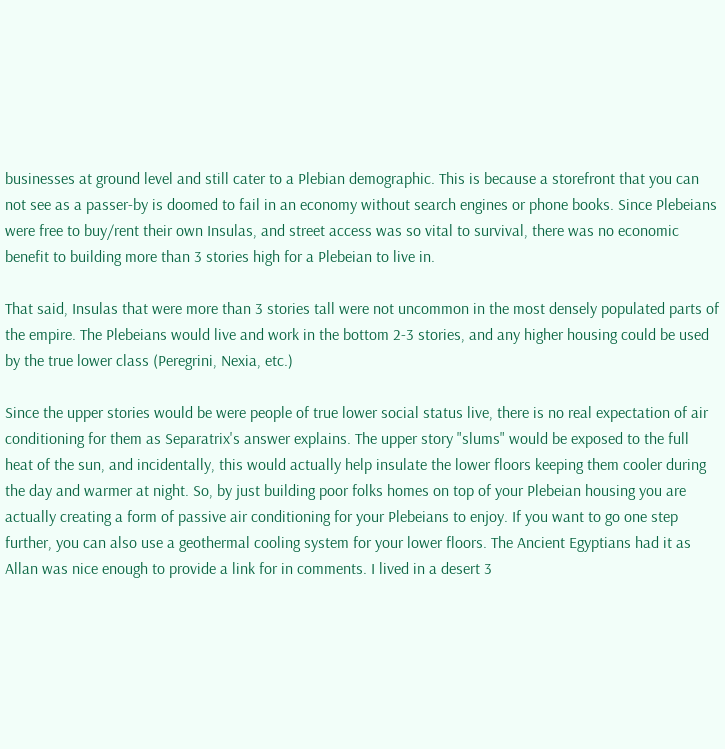businesses at ground level and still cater to a Plebian demographic. This is because a storefront that you can not see as a passer-by is doomed to fail in an economy without search engines or phone books. Since Plebeians were free to buy/rent their own Insulas, and street access was so vital to survival, there was no economic benefit to building more than 3 stories high for a Plebeian to live in.

That said, Insulas that were more than 3 stories tall were not uncommon in the most densely populated parts of the empire. The Plebeians would live and work in the bottom 2-3 stories, and any higher housing could be used by the true lower class (Peregrini, Nexia, etc.)

Since the upper stories would be were people of true lower social status live, there is no real expectation of air conditioning for them as Separatrix's answer explains. The upper story "slums" would be exposed to the full heat of the sun, and incidentally, this would actually help insulate the lower floors keeping them cooler during the day and warmer at night. So, by just building poor folks homes on top of your Plebeian housing you are actually creating a form of passive air conditioning for your Plebeians to enjoy. If you want to go one step further, you can also use a geothermal cooling system for your lower floors. The Ancient Egyptians had it as Allan was nice enough to provide a link for in comments. I lived in a desert 3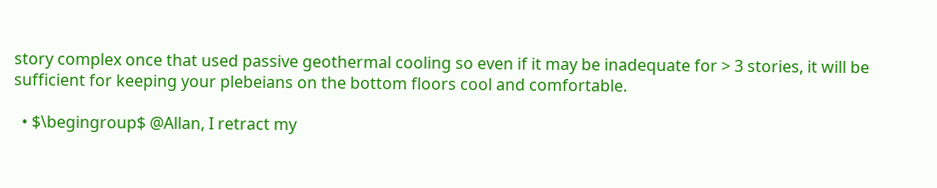story complex once that used passive geothermal cooling so even if it may be inadequate for > 3 stories, it will be sufficient for keeping your plebeians on the bottom floors cool and comfortable.

  • $\begingroup$ @Allan, I retract my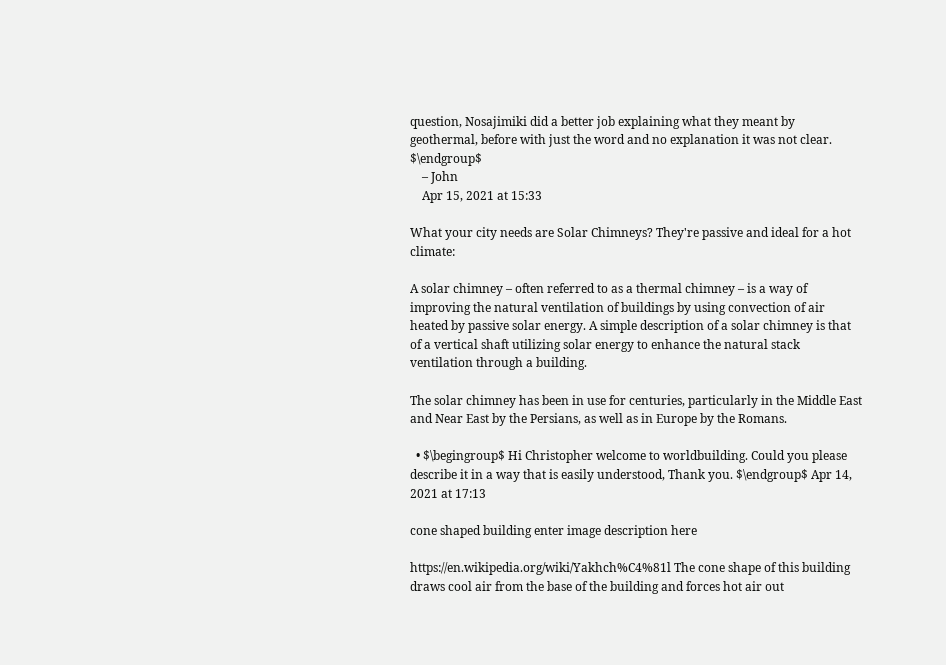question, Nosajimiki did a better job explaining what they meant by geothermal, before with just the word and no explanation it was not clear. $\endgroup$
    – John
    Apr 15, 2021 at 15:33

What your city needs are Solar Chimneys? They're passive and ideal for a hot climate:

A solar chimney – often referred to as a thermal chimney – is a way of improving the natural ventilation of buildings by using convection of air heated by passive solar energy. A simple description of a solar chimney is that of a vertical shaft utilizing solar energy to enhance the natural stack ventilation through a building.

The solar chimney has been in use for centuries, particularly in the Middle East and Near East by the Persians, as well as in Europe by the Romans.

  • $\begingroup$ Hi Christopher welcome to worldbuilding. Could you please describe it in a way that is easily understood, Thank you. $\endgroup$ Apr 14, 2021 at 17:13

cone shaped building enter image description here

https://en.wikipedia.org/wiki/Yakhch%C4%81l The cone shape of this building draws cool air from the base of the building and forces hot air out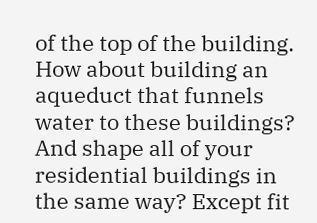of the top of the building. How about building an aqueduct that funnels water to these buildings? And shape all of your residential buildings in the same way? Except fit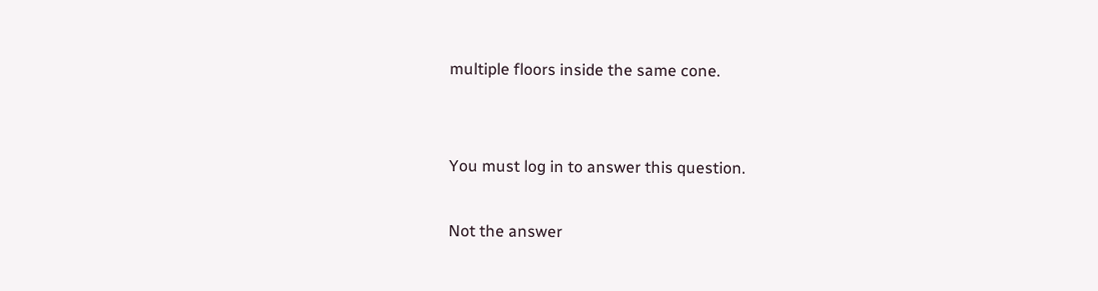multiple floors inside the same cone.


You must log in to answer this question.

Not the answer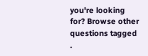you're looking for? Browse other questions tagged .